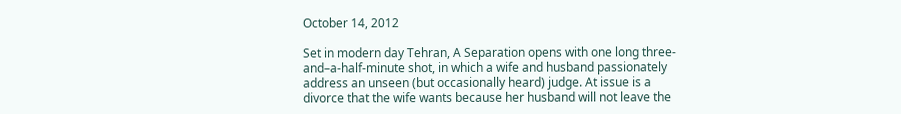October 14, 2012

Set in modern day Tehran, A Separation opens with one long three-and–a-half-minute shot, in which a wife and husband passionately address an unseen (but occasionally heard) judge. At issue is a divorce that the wife wants because her husband will not leave the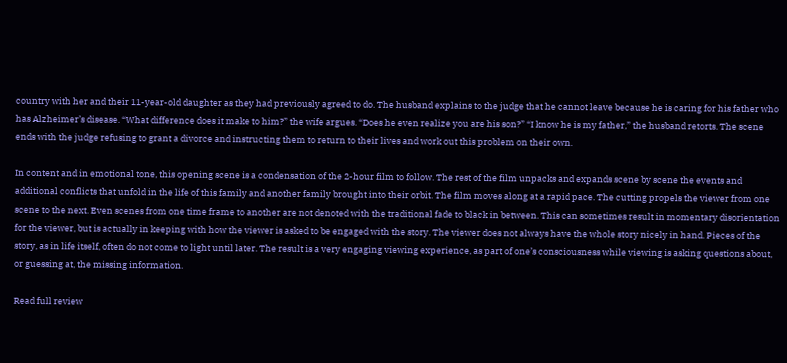country with her and their 11-year-old daughter as they had previously agreed to do. The husband explains to the judge that he cannot leave because he is caring for his father who has Alzheimer’s disease. “What difference does it make to him?” the wife argues. “Does he even realize you are his son?” “I know he is my father,” the husband retorts. The scene ends with the judge refusing to grant a divorce and instructing them to return to their lives and work out this problem on their own.

In content and in emotional tone, this opening scene is a condensation of the 2-hour film to follow. The rest of the film unpacks and expands scene by scene the events and additional conflicts that unfold in the life of this family and another family brought into their orbit. The film moves along at a rapid pace. The cutting propels the viewer from one scene to the next. Even scenes from one time frame to another are not denoted with the traditional fade to black in between. This can sometimes result in momentary disorientation for the viewer, but is actually in keeping with how the viewer is asked to be engaged with the story. The viewer does not always have the whole story nicely in hand. Pieces of the story, as in life itself, often do not come to light until later. The result is a very engaging viewing experience, as part of one’s consciousness while viewing is asking questions about, or guessing at, the missing information.

Read full review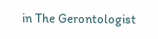in The Gerontologist